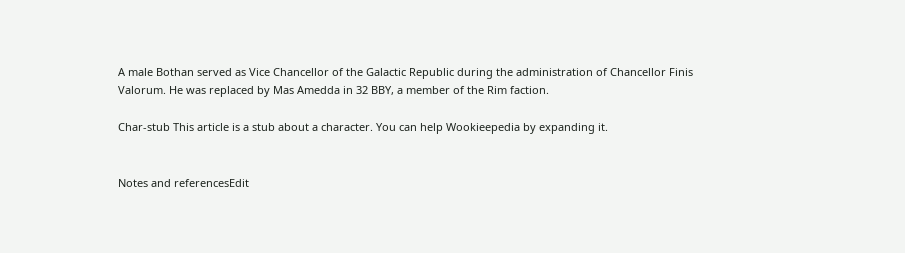A male Bothan served as Vice Chancellor of the Galactic Republic during the administration of Chancellor Finis Valorum. He was replaced by Mas Amedda in 32 BBY, a member of the Rim faction.

Char-stub This article is a stub about a character. You can help Wookieepedia by expanding it.


Notes and referencesEdit